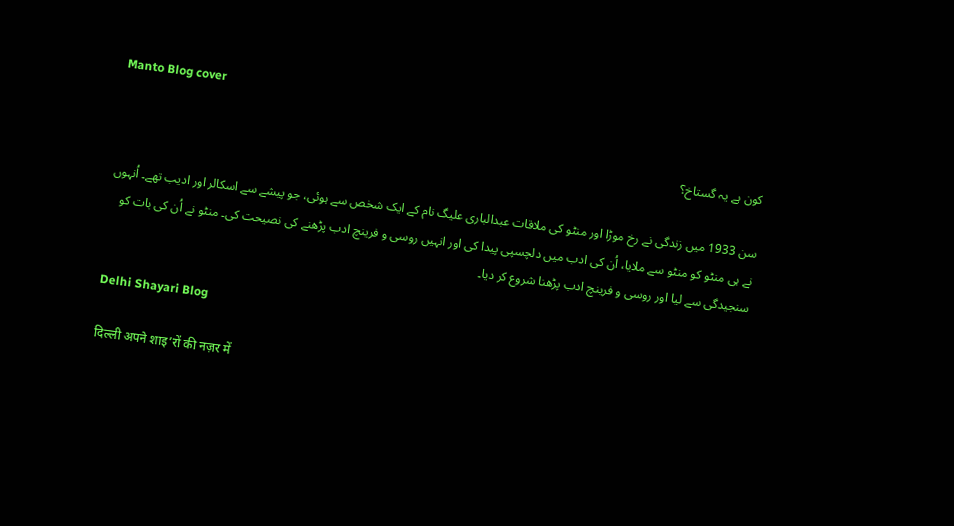Manto Blog cover

کون ہے یہ گستاخ؟

سن 1933 میں زندگی نے رخ موڑا اور منٹو کی ملاقات عبدالباری علیگ نام کے ایک شخص سے ہوئی، جو پیشے سے اسکالر اور ادیب تھے۔ اُنہوں نے ہی منٹو کو منٹو سے ملایا، اُن کی ادب میں دلچسپی پیدا کی اور انہیں روسی و فرینچ ادب پڑھنے کی نصیحت کی۔ منٹو نے اُن کی بات کو سنجیدگی سے لیا اور روسی و فرینچ ادب پڑھنا شروع کر دیا۔

Delhi Shayari Blog

दिल्ली अपने शाइ’रों की नज़र में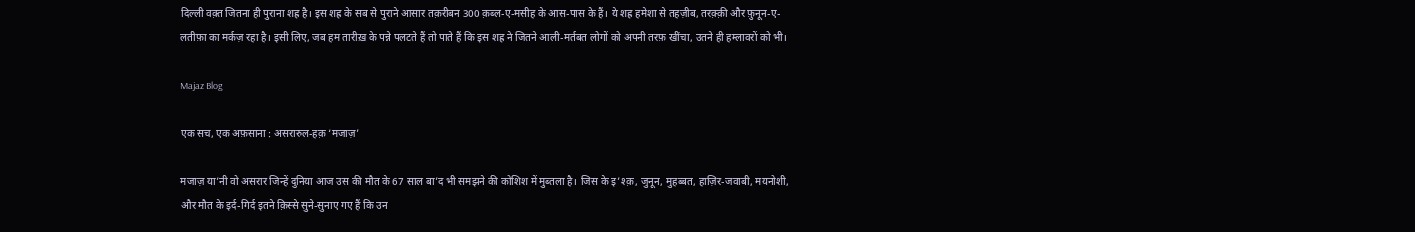दिल्ली वक़्त जितना ही पुराना शह्र है। इस शह्र के सब से पुराने आसार तक़रीबन 300 क़ब्ल-ए-मसीह के आस-पास के हैं। ये शह्र हमेशा से तहज़ीब, तरक़्क़ी और फ़ुनून-ए-लतीफ़ा का मर्कज़ रहा है। इसी लिए, जब हम तारीख़ के पन्ने पलटते हैं तो पाते हैं कि इस शह्र ने जितने आली-मर्तबत लोगों को अपनी तरफ़ खींचा, उतने ही हम्लावरों को भी।

Majaz Blog

एक सच, एक अफ़साना : असरारुल-हक़ ‘मजाज़’

मजाज़ या’नी वो असरार जिन्हें दुनिया आज उस की मौत के 67 साल बा’द भी समझने की कोशिश में मुब्तला है। जिस के इ’श्क़, जुनून, मुहब्बत, हाज़िर-जवाबी, मयनोशी, और मौत के इर्द-गिर्द इतने क़िस्से सुने-सुनाए गए हैं कि उन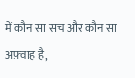में कौन सा सच और कौन सा अफ़्वाह है,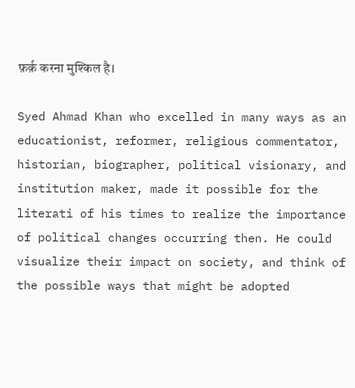फ़र्क़ करना मुश्किल है।

Syed Ahmad Khan who excelled in many ways as an educationist, reformer, religious commentator, historian, biographer, political visionary, and institution maker, made it possible for the literati of his times to realize the importance of political changes occurring then. He could visualize their impact on society, and think of the possible ways that might be adopted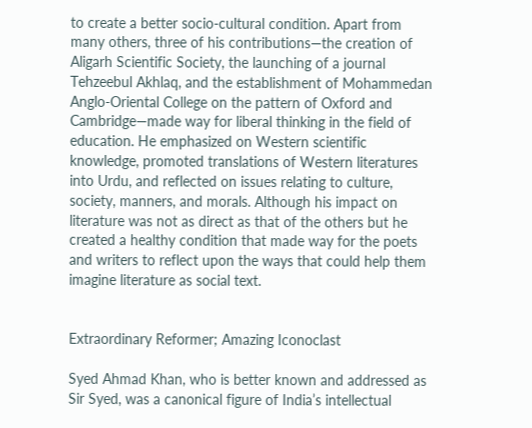to create a better socio-cultural condition. Apart from many others, three of his contributions—the creation of Aligarh Scientific Society, the launching of a journal Tehzeebul Akhlaq, and the establishment of Mohammedan Anglo-Oriental College on the pattern of Oxford and Cambridge—made way for liberal thinking in the field of education. He emphasized on Western scientific knowledge, promoted translations of Western literatures into Urdu, and reflected on issues relating to culture, society, manners, and morals. Although his impact on literature was not as direct as that of the others but he created a healthy condition that made way for the poets and writers to reflect upon the ways that could help them imagine literature as social text.


Extraordinary Reformer; Amazing Iconoclast

Syed Ahmad Khan, who is better known and addressed as Sir Syed, was a canonical figure of India’s intellectual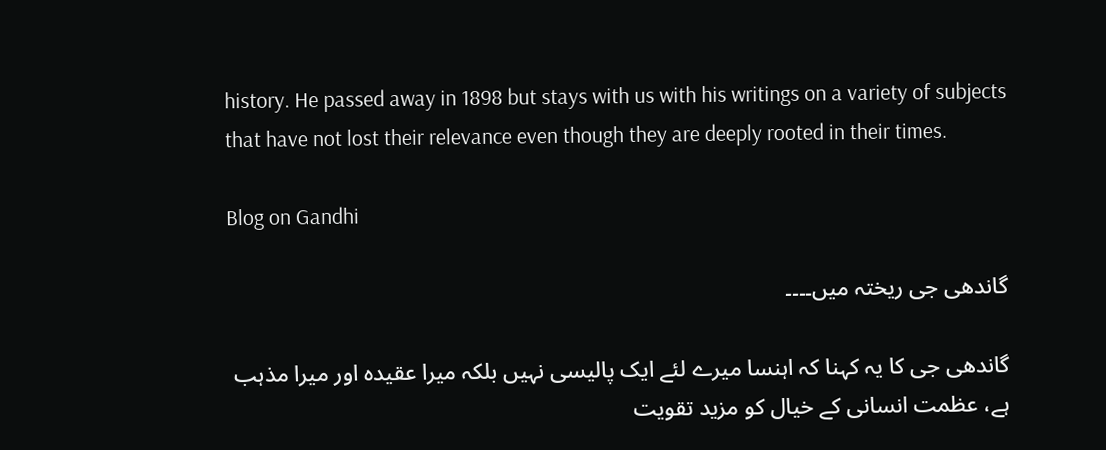history. He passed away in 1898 but stays with us with his writings on a variety of subjects that have not lost their relevance even though they are deeply rooted in their times.

Blog on Gandhi

گاندھی جی ریختہ میں۔۔۔۔

گاندھی جی کا یہ کہنا کہ اہنسا میرے لئے ایک پالیسی نہیں بلکہ میرا عقیدہ اور میرا مذہب ہے، عظمت انسانی کے خیال کو مزید تقویت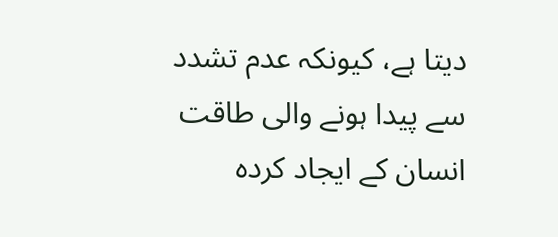دیتا ہے، کیونکہ عدم تشدد سے پیدا ہونے والی طاقت انسان کے ایجاد کردہ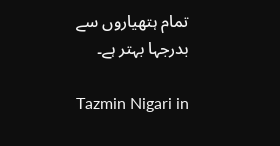تمام ہتھیاروں سے بدرجہا بہتر ہے۔

Tazmin Nigari in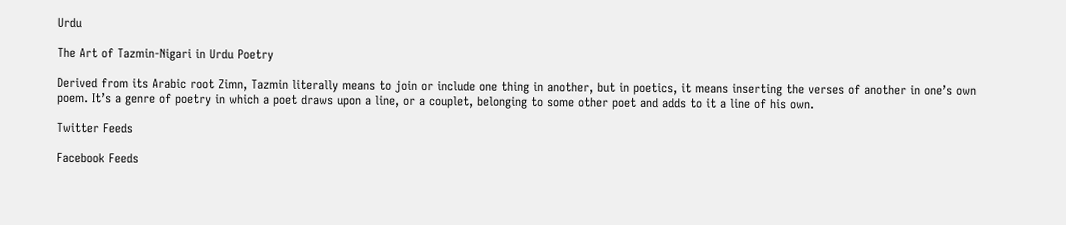Urdu

The Art of Tazmin-Nigari in Urdu Poetry

Derived from its Arabic root Zimn, Tazmin literally means to join or include one thing in another, but in poetics, it means inserting the verses of another in one’s own poem. It’s a genre of poetry in which a poet draws upon a line, or a couplet, belonging to some other poet and adds to it a line of his own.

Twitter Feeds

Facebook Feeds